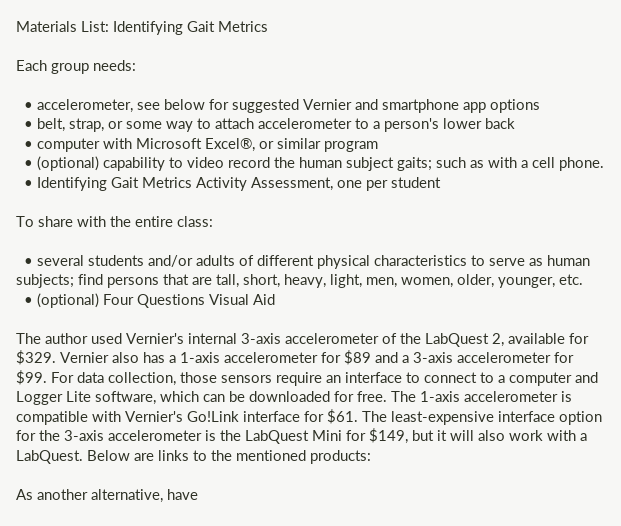Materials List: Identifying Gait Metrics

Each group needs:

  • accelerometer, see below for suggested Vernier and smartphone app options
  • belt, strap, or some way to attach accelerometer to a person's lower back
  • computer with Microsoft Excel®, or similar program
  • (optional) capability to video record the human subject gaits; such as with a cell phone.
  • Identifying Gait Metrics Activity Assessment, one per student

To share with the entire class:

  • several students and/or adults of different physical characteristics to serve as human subjects; find persons that are tall, short, heavy, light, men, women, older, younger, etc.
  • (optional) Four Questions Visual Aid

The author used Vernier's internal 3-axis accelerometer of the LabQuest 2, available for $329. Vernier also has a 1-axis accelerometer for $89 and a 3-axis accelerometer for $99. For data collection, those sensors require an interface to connect to a computer and Logger Lite software, which can be downloaded for free. The 1-axis accelerometer is compatible with Vernier's Go!Link interface for $61. The least-expensive interface option for the 3-axis accelerometer is the LabQuest Mini for $149, but it will also work with a LabQuest. Below are links to the mentioned products:

As another alternative, have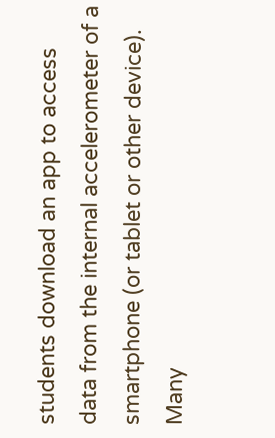students download an app to access data from the internal accelerometer of a smartphone (or tablet or other device). Many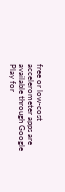free or low-cost accelerometer apps are available through Google Play for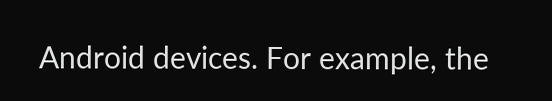Android devices. For example, the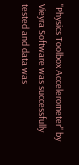"Physics Toolbox Accelerometer" by Vieyra Software was successfully tested and data was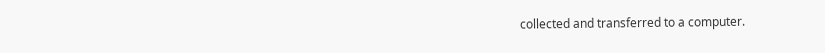collected and transferred to a computer.